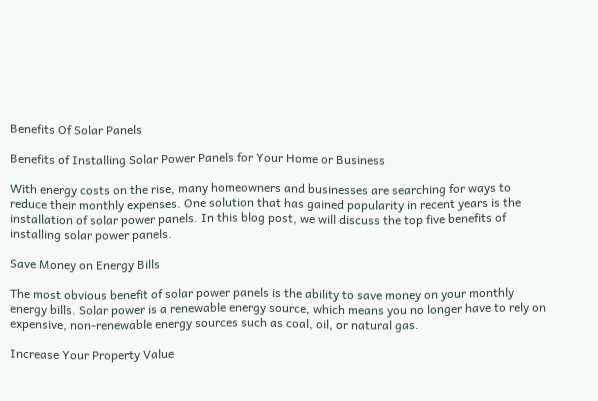Benefits Of Solar Panels

Benefits of Installing Solar Power Panels for Your Home or Business

With energy costs on the rise, many homeowners and businesses are searching for ways to reduce their monthly expenses. One solution that has gained popularity in recent years is the installation of solar power panels. In this blog post, we will discuss the top five benefits of installing solar power panels.

Save Money on Energy Bills

The most obvious benefit of solar power panels is the ability to save money on your monthly energy bills. Solar power is a renewable energy source, which means you no longer have to rely on expensive, non-renewable energy sources such as coal, oil, or natural gas.

Increase Your Property Value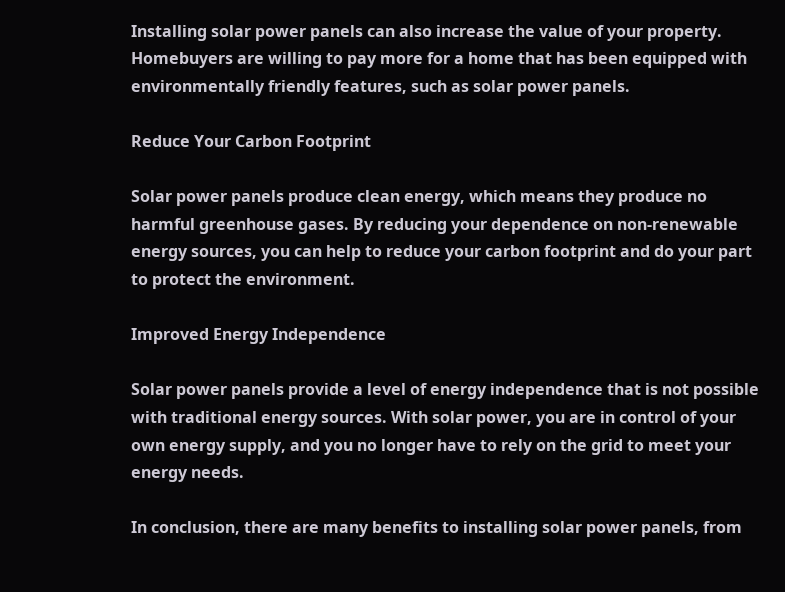Installing solar power panels can also increase the value of your property. Homebuyers are willing to pay more for a home that has been equipped with environmentally friendly features, such as solar power panels.

Reduce Your Carbon Footprint

Solar power panels produce clean energy, which means they produce no harmful greenhouse gases. By reducing your dependence on non-renewable energy sources, you can help to reduce your carbon footprint and do your part to protect the environment.

Improved Energy Independence

Solar power panels provide a level of energy independence that is not possible with traditional energy sources. With solar power, you are in control of your own energy supply, and you no longer have to rely on the grid to meet your energy needs.

In conclusion, there are many benefits to installing solar power panels, from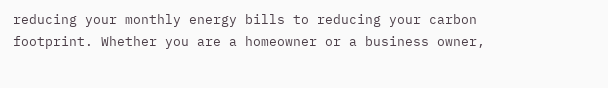reducing your monthly energy bills to reducing your carbon footprint. Whether you are a homeowner or a business owner,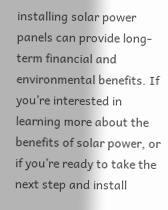installing solar power panels can provide long-term financial and environmental benefits. If you’re interested in learning more about the benefits of solar power, or if you’re ready to take the next step and install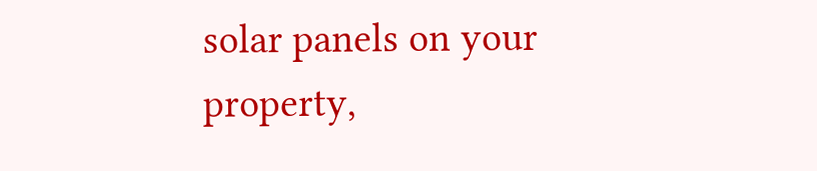solar panels on your property,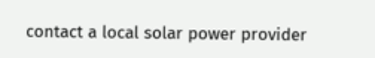contact a local solar power provider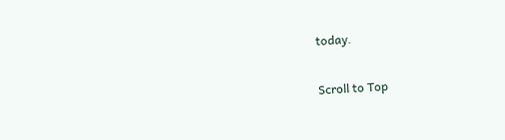today.

Scroll to Top